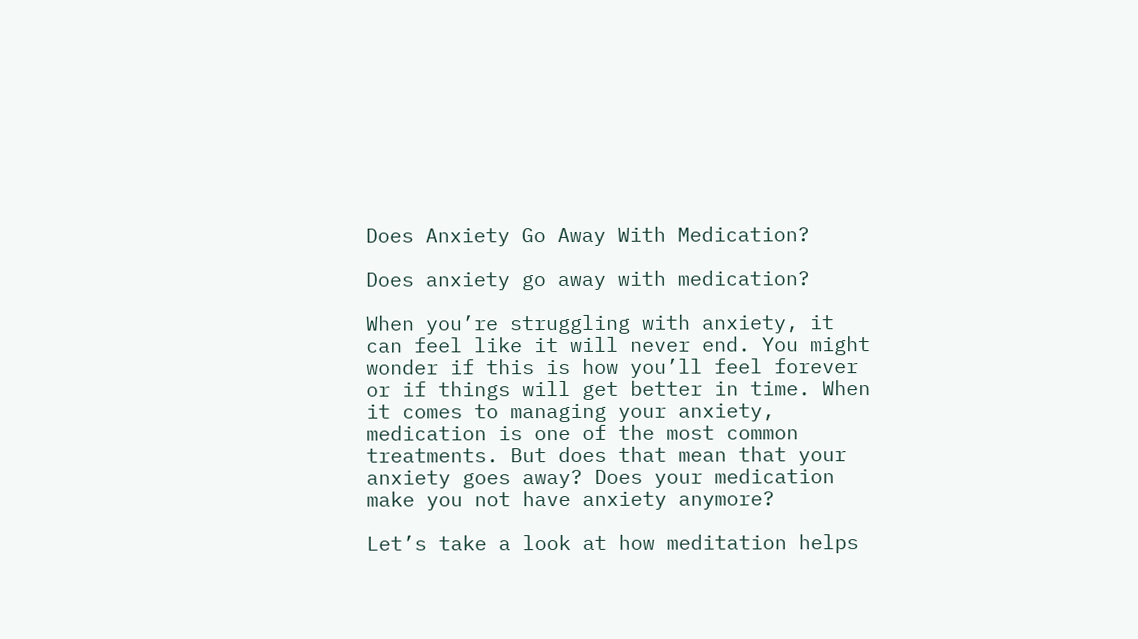Does Anxiety Go Away With Medication?

Does anxiety go away with medication?

When you’re struggling with anxiety, it can feel like it will never end. You might wonder if this is how you’ll feel forever or if things will get better in time. When it comes to managing your anxiety, medication is one of the most common treatments. But does that mean that your anxiety goes away? Does your medication make you not have anxiety anymore?

Let’s take a look at how meditation helps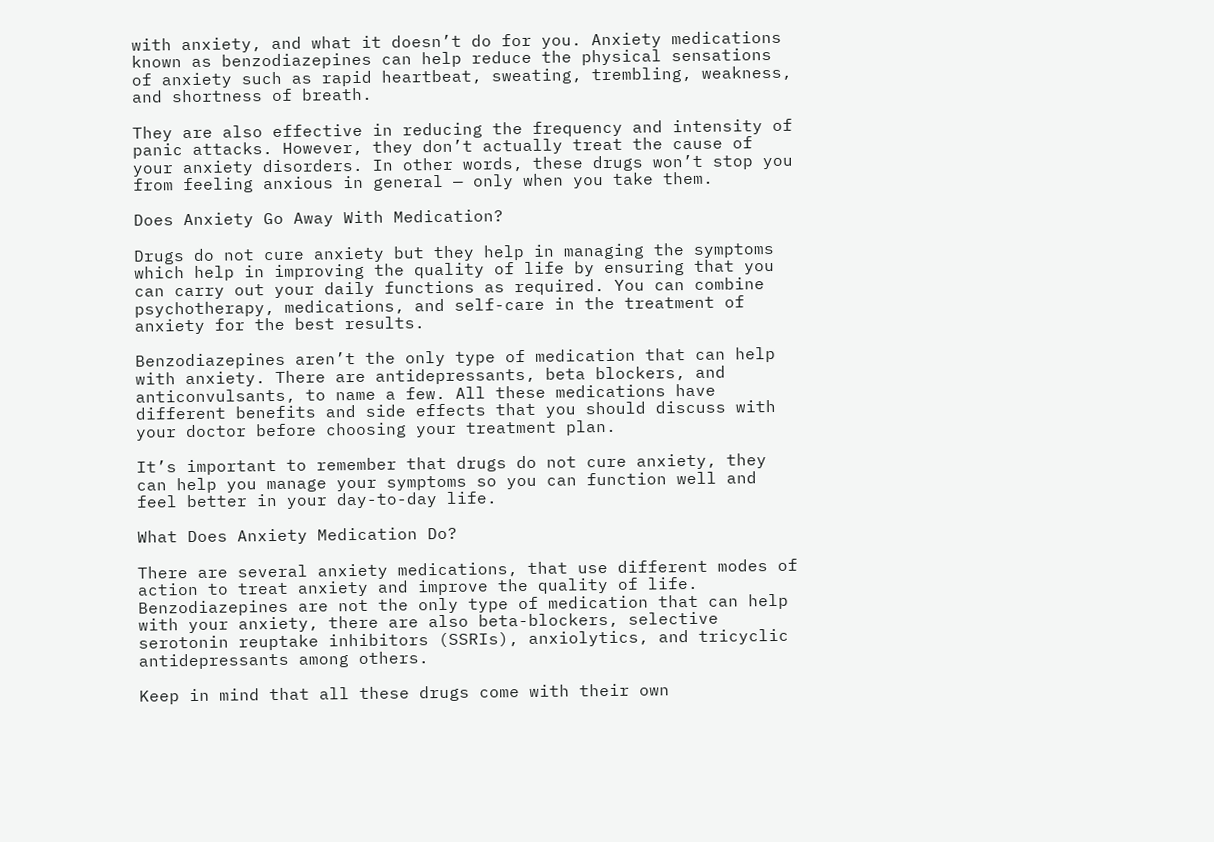with anxiety, and what it doesn’t do for you. Anxiety medications known as benzodiazepines can help reduce the physical sensations of anxiety such as rapid heartbeat, sweating, trembling, weakness, and shortness of breath.

They are also effective in reducing the frequency and intensity of panic attacks. However, they don’t actually treat the cause of your anxiety disorders. In other words, these drugs won’t stop you from feeling anxious in general — only when you take them.

Does Anxiety Go Away With Medication?

Drugs do not cure anxiety but they help in managing the symptoms which help in improving the quality of life by ensuring that you can carry out your daily functions as required. You can combine psychotherapy, medications, and self-care in the treatment of anxiety for the best results.

Benzodiazepines aren’t the only type of medication that can help with anxiety. There are antidepressants, beta blockers, and anticonvulsants, to name a few. All these medications have different benefits and side effects that you should discuss with your doctor before choosing your treatment plan.

It’s important to remember that drugs do not cure anxiety, they can help you manage your symptoms so you can function well and feel better in your day-to-day life.

What Does Anxiety Medication Do?

There are several anxiety medications, that use different modes of action to treat anxiety and improve the quality of life. Benzodiazepines are not the only type of medication that can help with your anxiety, there are also beta-blockers, selective serotonin reuptake inhibitors (SSRIs), anxiolytics, and tricyclic antidepressants among others.

Keep in mind that all these drugs come with their own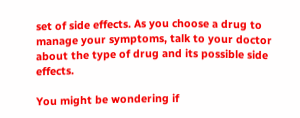set of side effects. As you choose a drug to manage your symptoms, talk to your doctor about the type of drug and its possible side effects.

You might be wondering if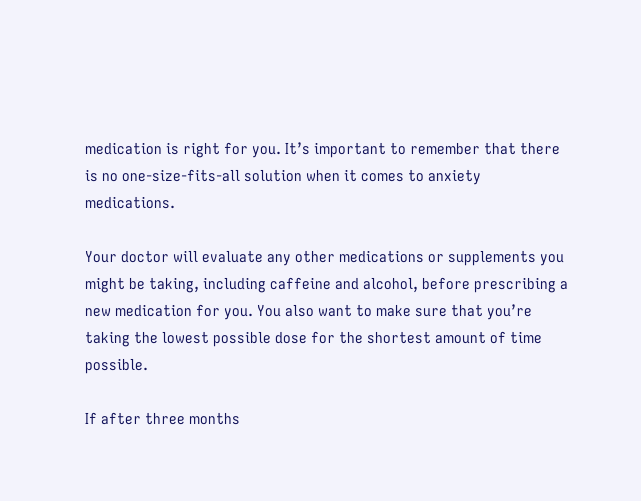medication is right for you. It’s important to remember that there is no one-size-fits-all solution when it comes to anxiety medications.

Your doctor will evaluate any other medications or supplements you might be taking, including caffeine and alcohol, before prescribing a new medication for you. You also want to make sure that you’re taking the lowest possible dose for the shortest amount of time possible.

If after three months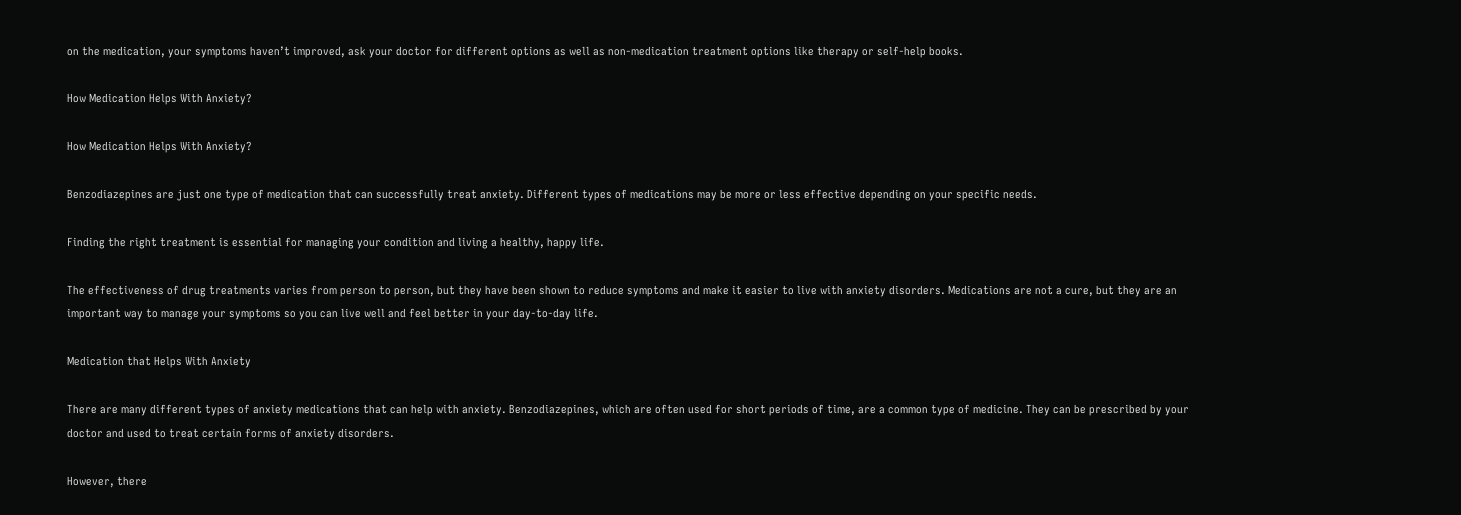on the medication, your symptoms haven’t improved, ask your doctor for different options as well as non-medication treatment options like therapy or self-help books.

How Medication Helps With Anxiety?

How Medication Helps With Anxiety?

Benzodiazepines are just one type of medication that can successfully treat anxiety. Different types of medications may be more or less effective depending on your specific needs.

Finding the right treatment is essential for managing your condition and living a healthy, happy life.

The effectiveness of drug treatments varies from person to person, but they have been shown to reduce symptoms and make it easier to live with anxiety disorders. Medications are not a cure, but they are an important way to manage your symptoms so you can live well and feel better in your day-to-day life.

Medication that Helps With Anxiety

There are many different types of anxiety medications that can help with anxiety. Benzodiazepines, which are often used for short periods of time, are a common type of medicine. They can be prescribed by your doctor and used to treat certain forms of anxiety disorders.

However, there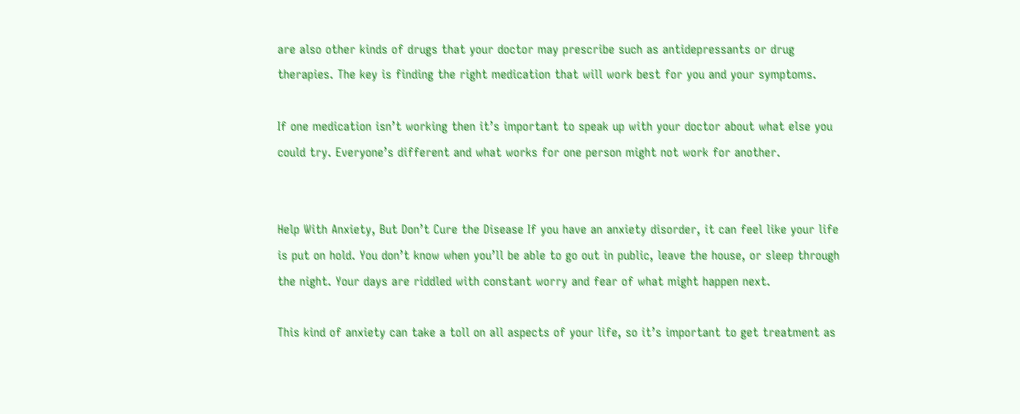are also other kinds of drugs that your doctor may prescribe such as antidepressants or drug therapies. The key is finding the right medication that will work best for you and your symptoms.

If one medication isn’t working then it’s important to speak up with your doctor about what else you could try. Everyone’s different and what works for one person might not work for another.


Help With Anxiety, But Don’t Cure the Disease If you have an anxiety disorder, it can feel like your life is put on hold. You don’t know when you’ll be able to go out in public, leave the house, or sleep through the night. Your days are riddled with constant worry and fear of what might happen next.

This kind of anxiety can take a toll on all aspects of your life, so it’s important to get treatment as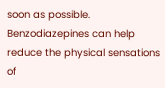soon as possible. Benzodiazepines can help reduce the physical sensations of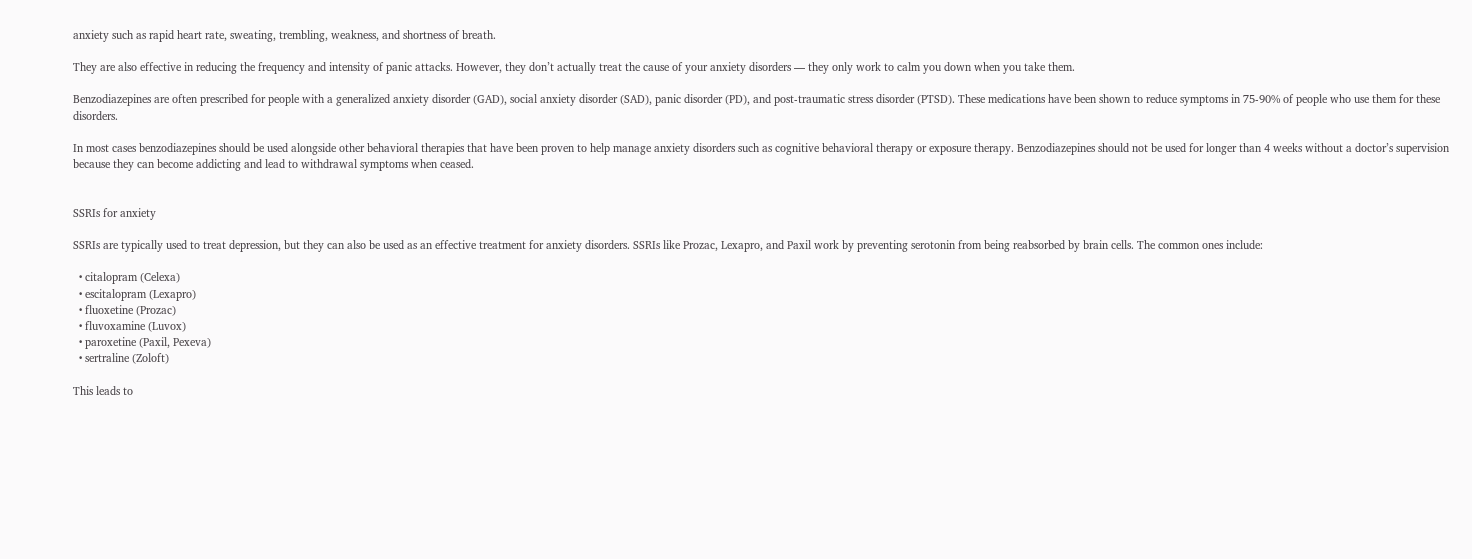anxiety such as rapid heart rate, sweating, trembling, weakness, and shortness of breath.

They are also effective in reducing the frequency and intensity of panic attacks. However, they don’t actually treat the cause of your anxiety disorders — they only work to calm you down when you take them.

Benzodiazepines are often prescribed for people with a generalized anxiety disorder (GAD), social anxiety disorder (SAD), panic disorder (PD), and post-traumatic stress disorder (PTSD). These medications have been shown to reduce symptoms in 75-90% of people who use them for these disorders.

In most cases benzodiazepines should be used alongside other behavioral therapies that have been proven to help manage anxiety disorders such as cognitive behavioral therapy or exposure therapy. Benzodiazepines should not be used for longer than 4 weeks without a doctor’s supervision because they can become addicting and lead to withdrawal symptoms when ceased.


SSRIs for anxiety

SSRIs are typically used to treat depression, but they can also be used as an effective treatment for anxiety disorders. SSRIs like Prozac, Lexapro, and Paxil work by preventing serotonin from being reabsorbed by brain cells. The common ones include:

  • citalopram (Celexa)
  • escitalopram (Lexapro)
  • fluoxetine (Prozac)
  • fluvoxamine (Luvox)
  • paroxetine (Paxil, Pexeva)
  • sertraline (Zoloft)

This leads to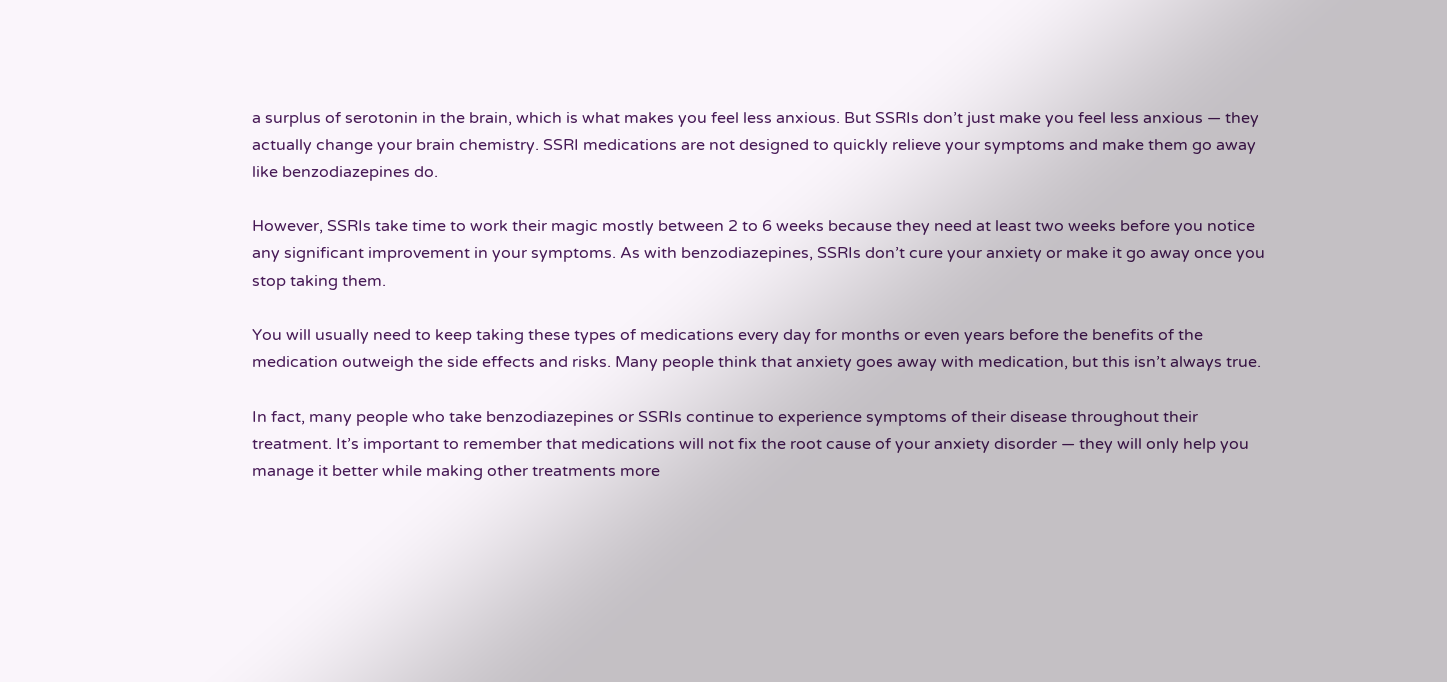a surplus of serotonin in the brain, which is what makes you feel less anxious. But SSRIs don’t just make you feel less anxious — they actually change your brain chemistry. SSRI medications are not designed to quickly relieve your symptoms and make them go away like benzodiazepines do.

However, SSRIs take time to work their magic mostly between 2 to 6 weeks because they need at least two weeks before you notice any significant improvement in your symptoms. As with benzodiazepines, SSRIs don’t cure your anxiety or make it go away once you stop taking them.

You will usually need to keep taking these types of medications every day for months or even years before the benefits of the medication outweigh the side effects and risks. Many people think that anxiety goes away with medication, but this isn’t always true.

In fact, many people who take benzodiazepines or SSRIs continue to experience symptoms of their disease throughout their treatment. It’s important to remember that medications will not fix the root cause of your anxiety disorder — they will only help you manage it better while making other treatments more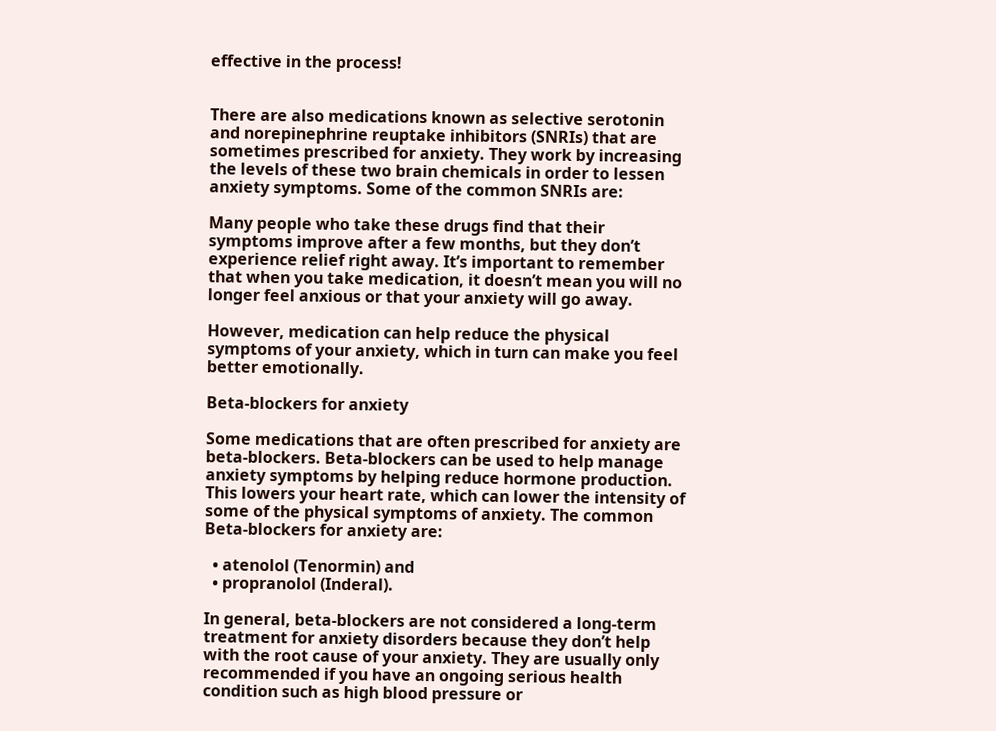effective in the process!


There are also medications known as selective serotonin and norepinephrine reuptake inhibitors (SNRIs) that are sometimes prescribed for anxiety. They work by increasing the levels of these two brain chemicals in order to lessen anxiety symptoms. Some of the common SNRIs are:

Many people who take these drugs find that their symptoms improve after a few months, but they don’t experience relief right away. It’s important to remember that when you take medication, it doesn’t mean you will no longer feel anxious or that your anxiety will go away.

However, medication can help reduce the physical symptoms of your anxiety, which in turn can make you feel better emotionally.

Beta-blockers for anxiety

Some medications that are often prescribed for anxiety are beta-blockers. Beta-blockers can be used to help manage anxiety symptoms by helping reduce hormone production. This lowers your heart rate, which can lower the intensity of some of the physical symptoms of anxiety. The common Beta-blockers for anxiety are:

  • atenolol (Tenormin) and
  • propranolol (Inderal).

In general, beta-blockers are not considered a long-term treatment for anxiety disorders because they don’t help with the root cause of your anxiety. They are usually only recommended if you have an ongoing serious health condition such as high blood pressure or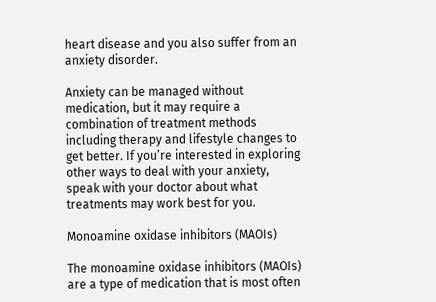heart disease and you also suffer from an anxiety disorder.

Anxiety can be managed without medication, but it may require a combination of treatment methods including therapy and lifestyle changes to get better. If you’re interested in exploring other ways to deal with your anxiety, speak with your doctor about what treatments may work best for you.

Monoamine oxidase inhibitors (MAOIs)

The monoamine oxidase inhibitors (MAOIs) are a type of medication that is most often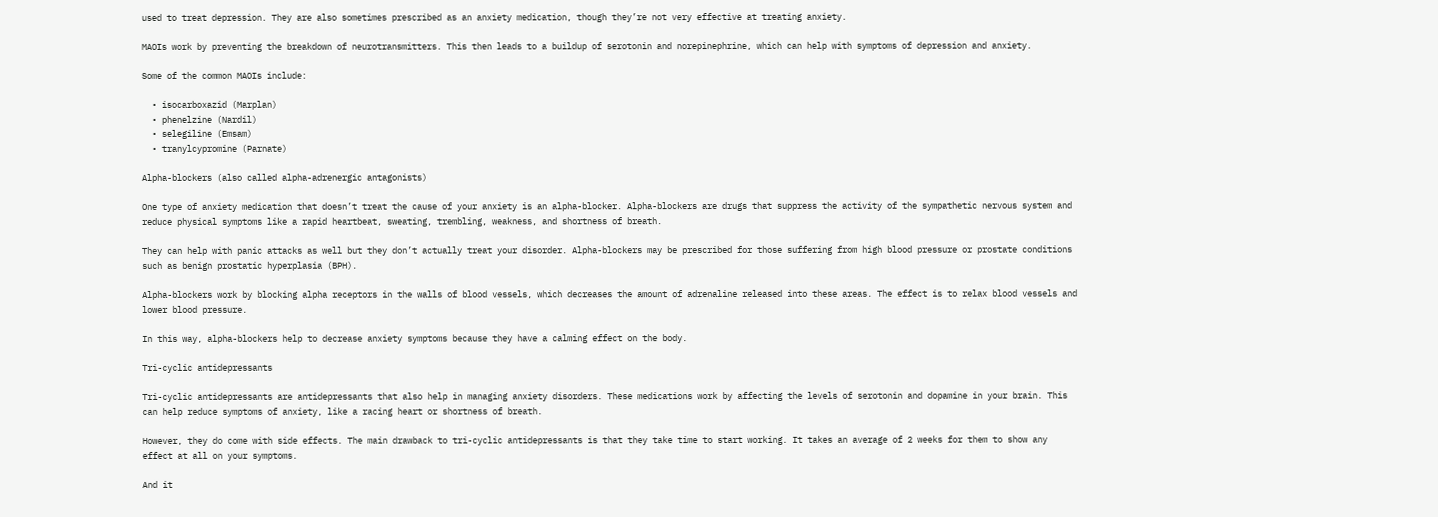used to treat depression. They are also sometimes prescribed as an anxiety medication, though they’re not very effective at treating anxiety.

MAOIs work by preventing the breakdown of neurotransmitters. This then leads to a buildup of serotonin and norepinephrine, which can help with symptoms of depression and anxiety.

Some of the common MAOIs include:

  • isocarboxazid (Marplan)
  • phenelzine (Nardil)
  • selegiline (Emsam)
  • tranylcypromine (Parnate)

Alpha-blockers (also called alpha-adrenergic antagonists)

One type of anxiety medication that doesn’t treat the cause of your anxiety is an alpha-blocker. Alpha-blockers are drugs that suppress the activity of the sympathetic nervous system and reduce physical symptoms like a rapid heartbeat, sweating, trembling, weakness, and shortness of breath.

They can help with panic attacks as well but they don’t actually treat your disorder. Alpha-blockers may be prescribed for those suffering from high blood pressure or prostate conditions such as benign prostatic hyperplasia (BPH).

Alpha-blockers work by blocking alpha receptors in the walls of blood vessels, which decreases the amount of adrenaline released into these areas. The effect is to relax blood vessels and lower blood pressure.

In this way, alpha-blockers help to decrease anxiety symptoms because they have a calming effect on the body.

Tri-cyclic antidepressants

Tri-cyclic antidepressants are antidepressants that also help in managing anxiety disorders. These medications work by affecting the levels of serotonin and dopamine in your brain. This can help reduce symptoms of anxiety, like a racing heart or shortness of breath.

However, they do come with side effects. The main drawback to tri-cyclic antidepressants is that they take time to start working. It takes an average of 2 weeks for them to show any effect at all on your symptoms.

And it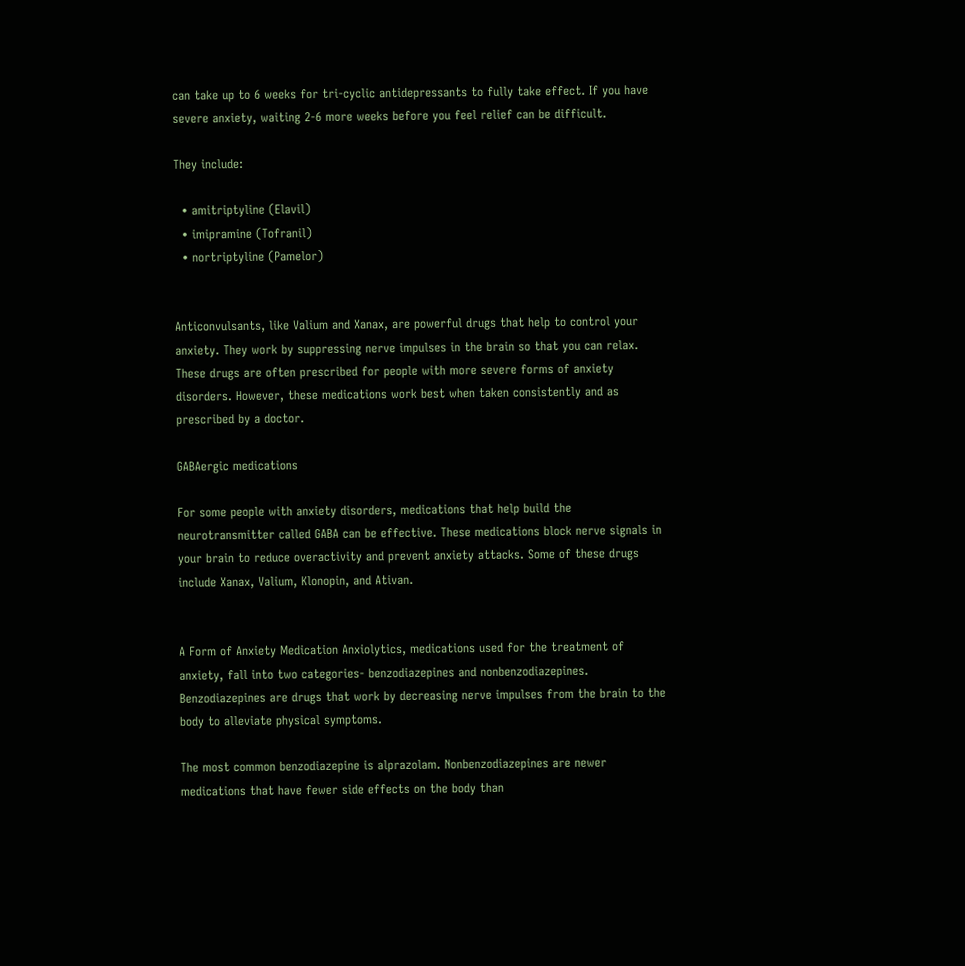can take up to 6 weeks for tri-cyclic antidepressants to fully take effect. If you have severe anxiety, waiting 2-6 more weeks before you feel relief can be difficult.

They include:

  • amitriptyline (Elavil)
  • imipramine (Tofranil)
  • nortriptyline (Pamelor)


Anticonvulsants, like Valium and Xanax, are powerful drugs that help to control your anxiety. They work by suppressing nerve impulses in the brain so that you can relax. These drugs are often prescribed for people with more severe forms of anxiety disorders. However, these medications work best when taken consistently and as prescribed by a doctor.

GABAergic medications

For some people with anxiety disorders, medications that help build the neurotransmitter called GABA can be effective. These medications block nerve signals in your brain to reduce overactivity and prevent anxiety attacks. Some of these drugs include Xanax, Valium, Klonopin, and Ativan.


A Form of Anxiety Medication Anxiolytics, medications used for the treatment of anxiety, fall into two categories- benzodiazepines and nonbenzodiazepines. Benzodiazepines are drugs that work by decreasing nerve impulses from the brain to the body to alleviate physical symptoms.

The most common benzodiazepine is alprazolam. Nonbenzodiazepines are newer medications that have fewer side effects on the body than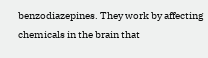benzodiazepines. They work by affecting chemicals in the brain that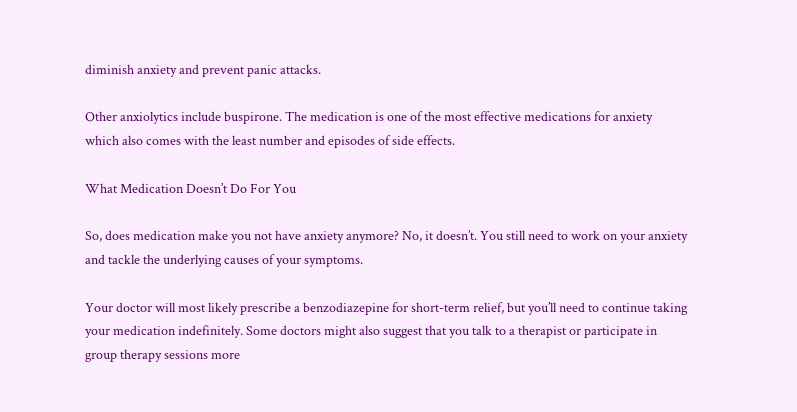diminish anxiety and prevent panic attacks.

Other anxiolytics include buspirone. The medication is one of the most effective medications for anxiety which also comes with the least number and episodes of side effects.

What Medication Doesn’t Do For You

So, does medication make you not have anxiety anymore? No, it doesn’t. You still need to work on your anxiety and tackle the underlying causes of your symptoms.

Your doctor will most likely prescribe a benzodiazepine for short-term relief, but you’ll need to continue taking your medication indefinitely. Some doctors might also suggest that you talk to a therapist or participate in group therapy sessions more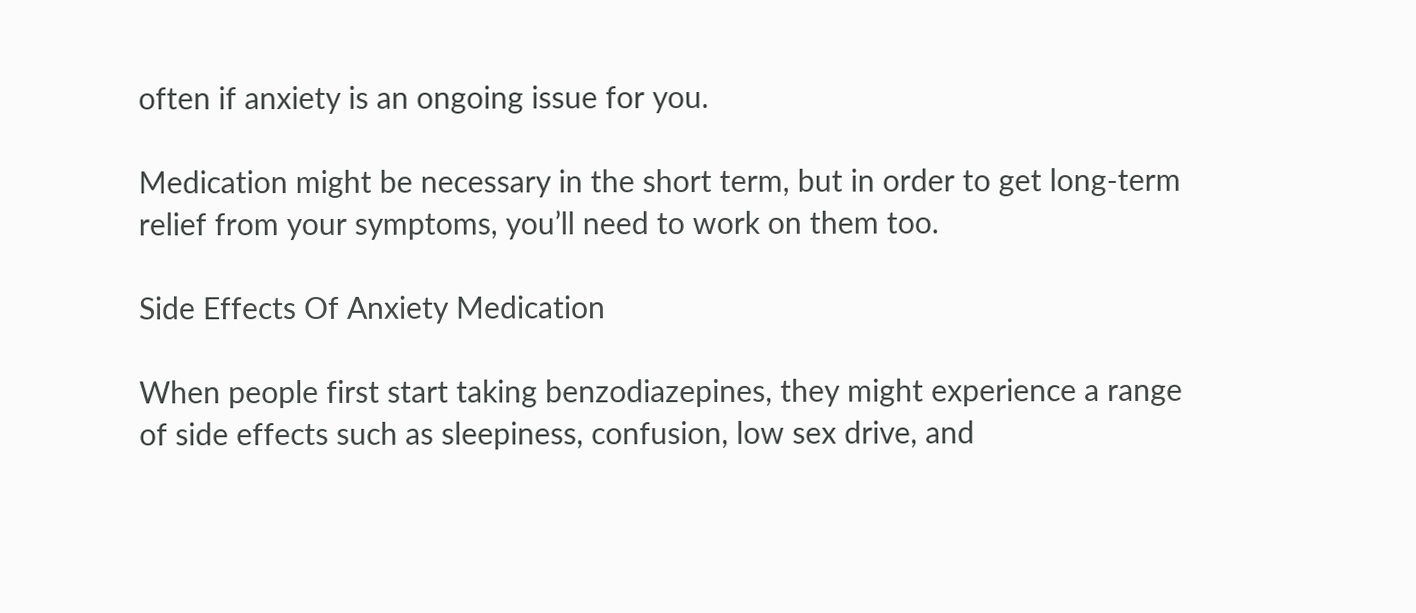often if anxiety is an ongoing issue for you.

Medication might be necessary in the short term, but in order to get long-term relief from your symptoms, you’ll need to work on them too.

Side Effects Of Anxiety Medication

When people first start taking benzodiazepines, they might experience a range of side effects such as sleepiness, confusion, low sex drive, and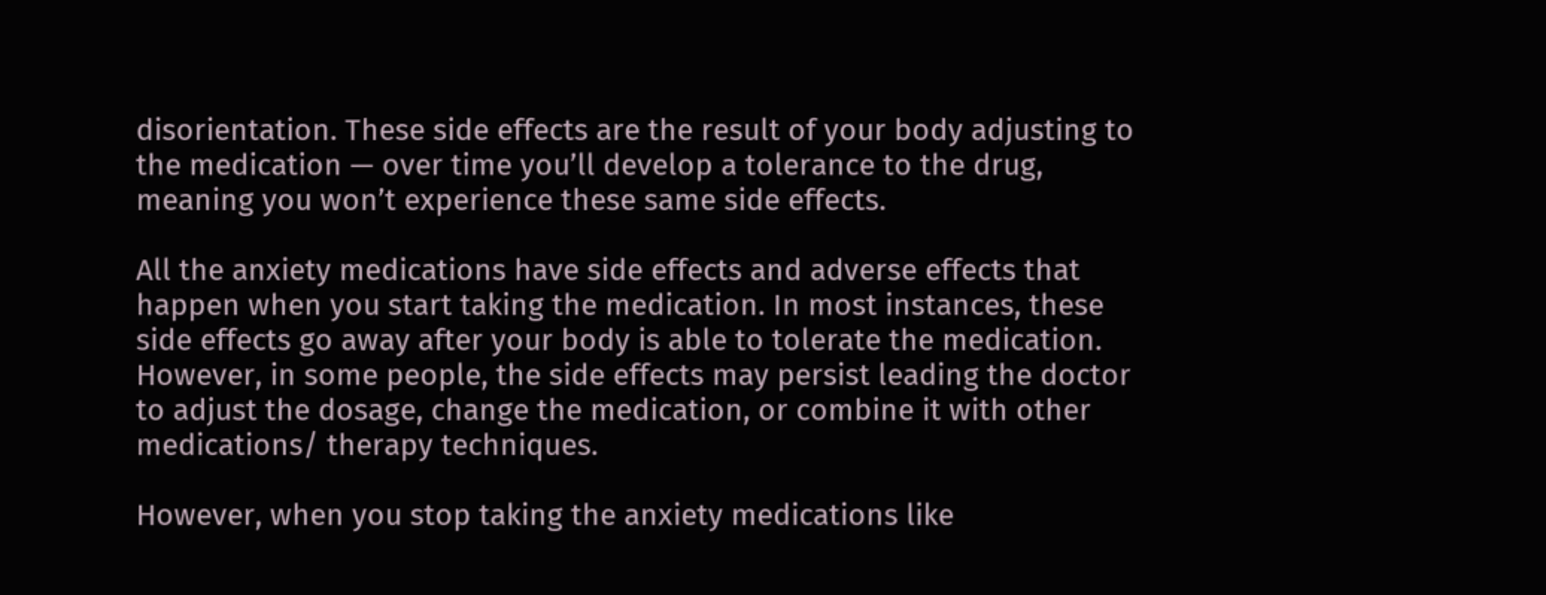disorientation. These side effects are the result of your body adjusting to the medication — over time you’ll develop a tolerance to the drug, meaning you won’t experience these same side effects.

All the anxiety medications have side effects and adverse effects that happen when you start taking the medication. In most instances, these side effects go away after your body is able to tolerate the medication. However, in some people, the side effects may persist leading the doctor to adjust the dosage, change the medication, or combine it with other medications/ therapy techniques.

However, when you stop taking the anxiety medications like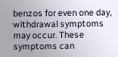benzos for even one day, withdrawal symptoms may occur. These symptoms can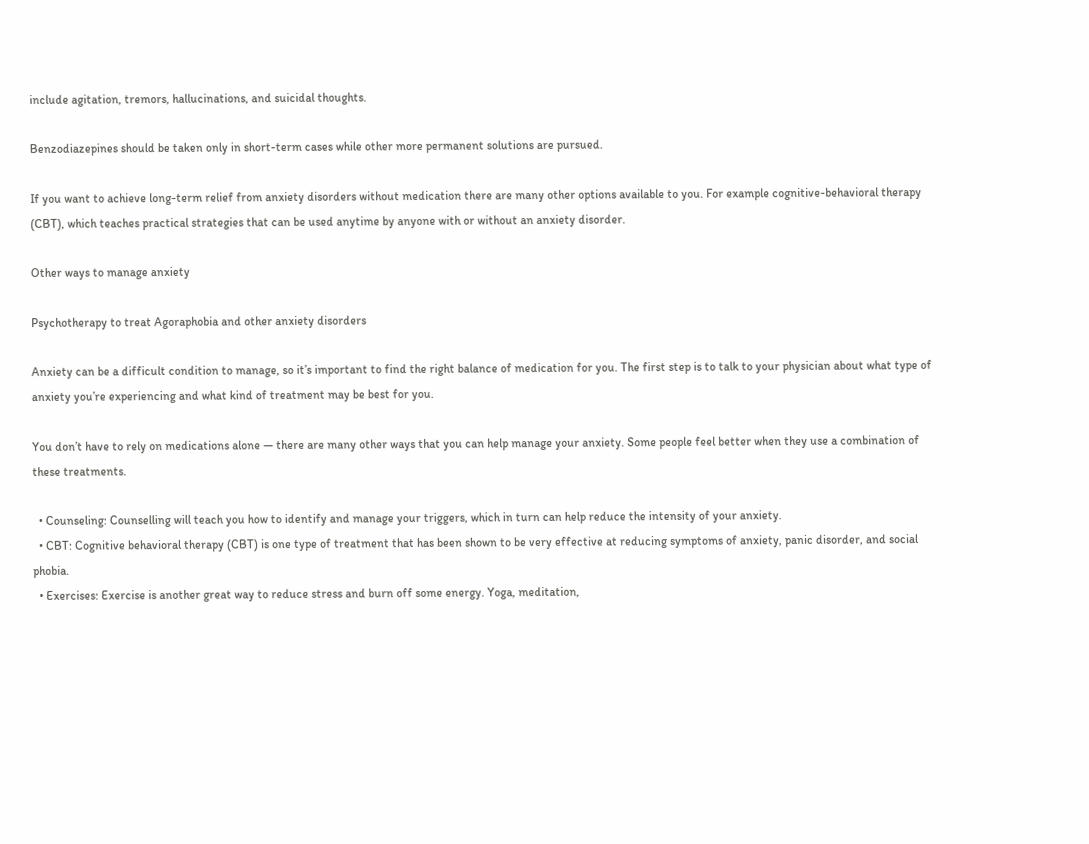include agitation, tremors, hallucinations, and suicidal thoughts.

Benzodiazepines should be taken only in short-term cases while other more permanent solutions are pursued.

If you want to achieve long-term relief from anxiety disorders without medication there are many other options available to you. For example cognitive-behavioral therapy (CBT), which teaches practical strategies that can be used anytime by anyone with or without an anxiety disorder.

Other ways to manage anxiety

Psychotherapy to treat Agoraphobia and other anxiety disorders

Anxiety can be a difficult condition to manage, so it’s important to find the right balance of medication for you. The first step is to talk to your physician about what type of anxiety you’re experiencing and what kind of treatment may be best for you.

You don’t have to rely on medications alone — there are many other ways that you can help manage your anxiety. Some people feel better when they use a combination of these treatments.

  • Counseling: Counselling will teach you how to identify and manage your triggers, which in turn can help reduce the intensity of your anxiety.
  • CBT: Cognitive behavioral therapy (CBT) is one type of treatment that has been shown to be very effective at reducing symptoms of anxiety, panic disorder, and social phobia.
  • Exercises: Exercise is another great way to reduce stress and burn off some energy. Yoga, meditation,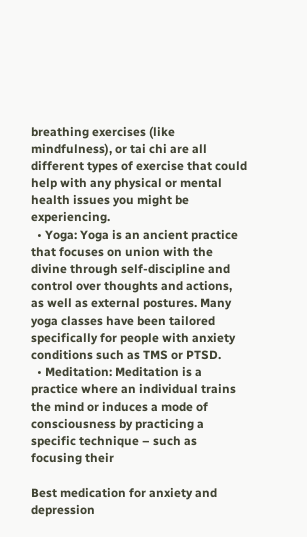breathing exercises (like mindfulness), or tai chi are all different types of exercise that could help with any physical or mental health issues you might be experiencing.
  • Yoga: Yoga is an ancient practice that focuses on union with the divine through self-discipline and control over thoughts and actions, as well as external postures. Many yoga classes have been tailored specifically for people with anxiety conditions such as TMS or PTSD.
  • Meditation: Meditation is a practice where an individual trains the mind or induces a mode of consciousness by practicing a specific technique – such as focusing their

Best medication for anxiety and depression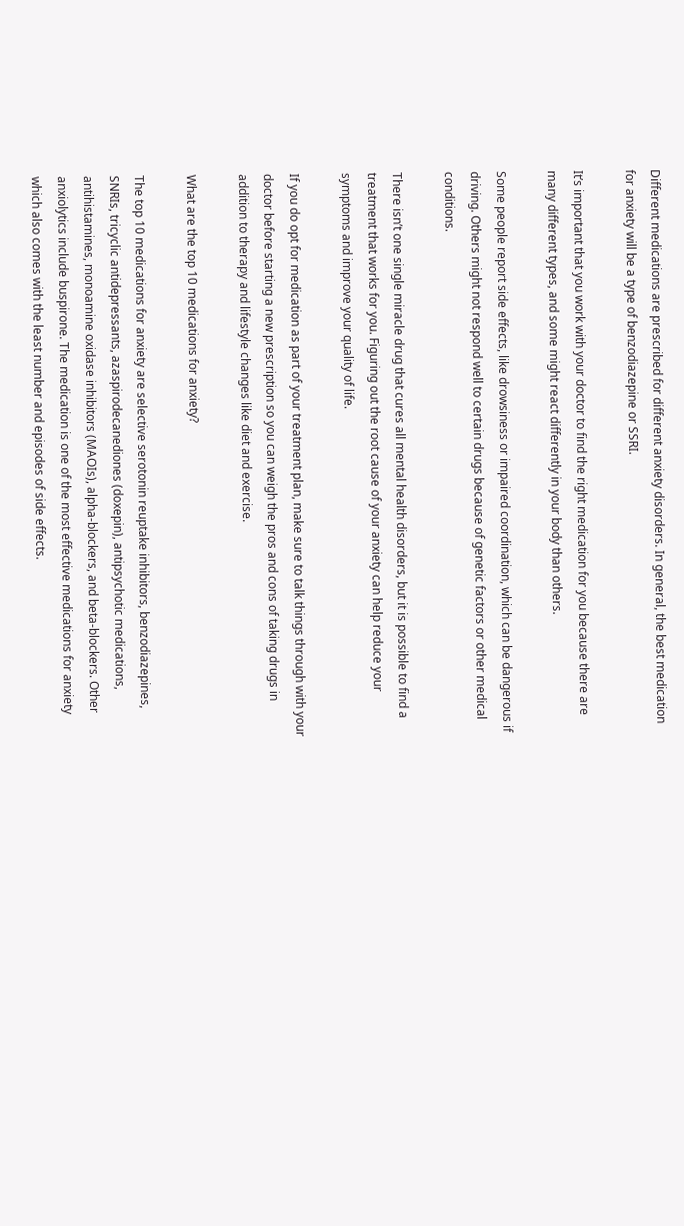Different medications are prescribed for different anxiety disorders. In general, the best medication for anxiety will be a type of benzodiazepine or SSRI.

It’s important that you work with your doctor to find the right medication for you because there are many different types, and some might react differently in your body than others.

Some people report side effects, like drowsiness or impaired coordination, which can be dangerous if driving. Others might not respond well to certain drugs because of genetic factors or other medical conditions.

There isn’t one single miracle drug that cures all mental health disorders, but it is possible to find a treatment that works for you. Figuring out the root cause of your anxiety can help reduce your symptoms and improve your quality of life.

If you do opt for medication as part of your treatment plan, make sure to talk things through with your doctor before starting a new prescription so you can weigh the pros and cons of taking drugs in addition to therapy and lifestyle changes like diet and exercise.

What are the top 10 medications for anxiety?

The top 10 medications for anxiety are selective serotonin reuptake inhibitors, benzodiazepines, SNRIs, tricyclic antidepressants, azaspirodecanediones (doxepin), antipsychotic medications, antihistamines, monoamine oxidase inhibitors (MAOIs), alpha-blockers, and beta-blockers. Other anxiolytics include buspirone. The medication is one of the most effective medications for anxiety which also comes with the least number and episodes of side effects.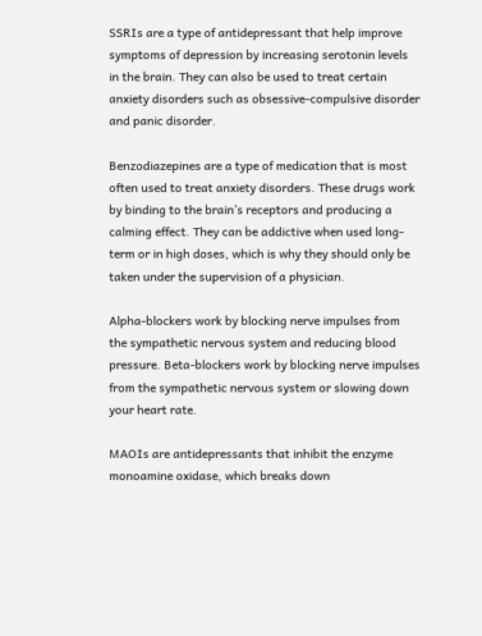SSRIs are a type of antidepressant that help improve symptoms of depression by increasing serotonin levels in the brain. They can also be used to treat certain anxiety disorders such as obsessive-compulsive disorder and panic disorder.

Benzodiazepines are a type of medication that is most often used to treat anxiety disorders. These drugs work by binding to the brain’s receptors and producing a calming effect. They can be addictive when used long-term or in high doses, which is why they should only be taken under the supervision of a physician.

Alpha-blockers work by blocking nerve impulses from the sympathetic nervous system and reducing blood pressure. Beta-blockers work by blocking nerve impulses from the sympathetic nervous system or slowing down your heart rate.

MAOIs are antidepressants that inhibit the enzyme monoamine oxidase, which breaks down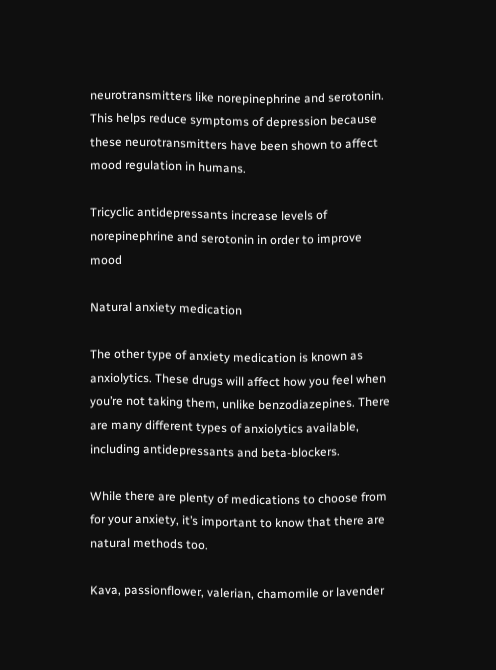neurotransmitters like norepinephrine and serotonin. This helps reduce symptoms of depression because these neurotransmitters have been shown to affect mood regulation in humans.

Tricyclic antidepressants increase levels of norepinephrine and serotonin in order to improve mood

Natural anxiety medication

The other type of anxiety medication is known as anxiolytics. These drugs will affect how you feel when you’re not taking them, unlike benzodiazepines. There are many different types of anxiolytics available, including antidepressants and beta-blockers.

While there are plenty of medications to choose from for your anxiety, it’s important to know that there are natural methods too.

Kava, passionflower, valerian, chamomile or lavender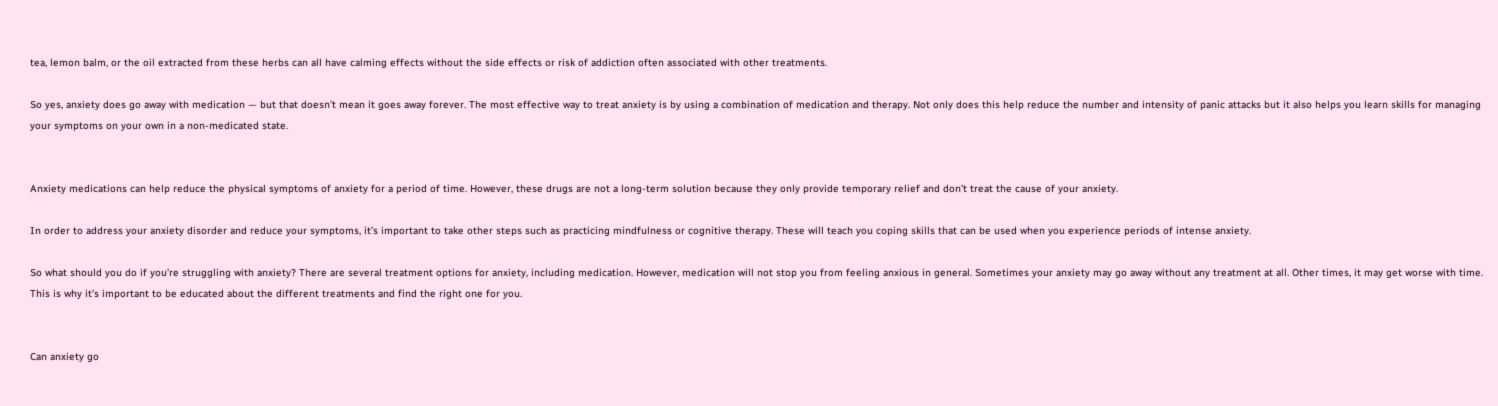tea, lemon balm, or the oil extracted from these herbs can all have calming effects without the side effects or risk of addiction often associated with other treatments.

So yes, anxiety does go away with medication — but that doesn’t mean it goes away forever. The most effective way to treat anxiety is by using a combination of medication and therapy. Not only does this help reduce the number and intensity of panic attacks but it also helps you learn skills for managing your symptoms on your own in a non-medicated state.


Anxiety medications can help reduce the physical symptoms of anxiety for a period of time. However, these drugs are not a long-term solution because they only provide temporary relief and don’t treat the cause of your anxiety.

In order to address your anxiety disorder and reduce your symptoms, it’s important to take other steps such as practicing mindfulness or cognitive therapy. These will teach you coping skills that can be used when you experience periods of intense anxiety.

So what should you do if you’re struggling with anxiety? There are several treatment options for anxiety, including medication. However, medication will not stop you from feeling anxious in general. Sometimes your anxiety may go away without any treatment at all. Other times, it may get worse with time. This is why it’s important to be educated about the different treatments and find the right one for you.


Can anxiety go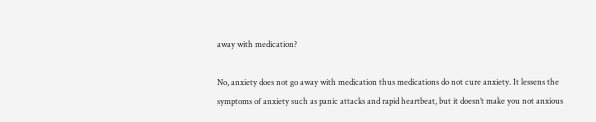away with medication?

No, anxiety does not go away with medication thus medications do not cure anxiety. It lessens the symptoms of anxiety such as panic attacks and rapid heartbeat, but it doesn’t make you not anxious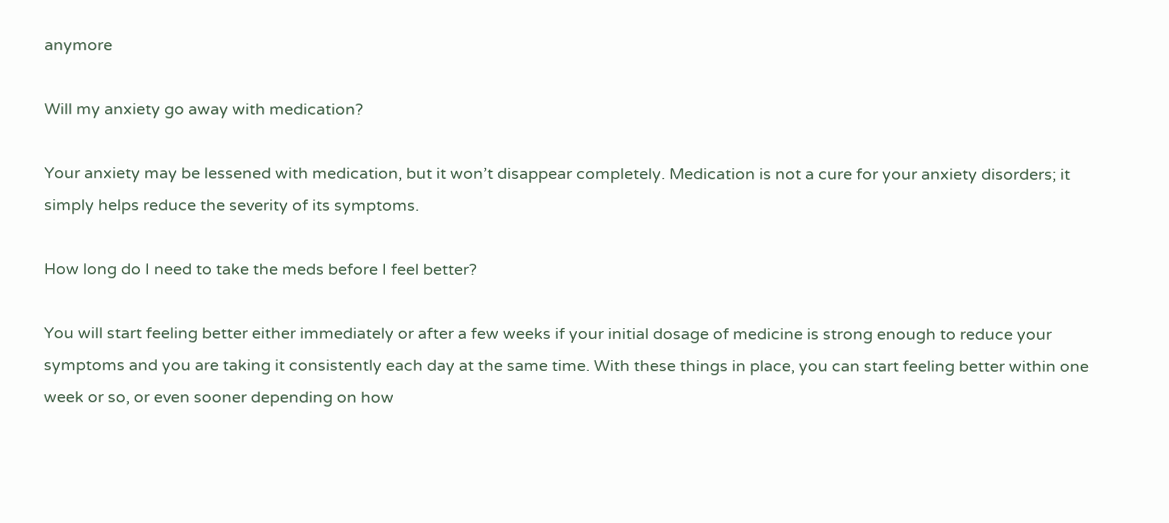anymore

Will my anxiety go away with medication?

Your anxiety may be lessened with medication, but it won’t disappear completely. Medication is not a cure for your anxiety disorders; it simply helps reduce the severity of its symptoms.

How long do I need to take the meds before I feel better?

You will start feeling better either immediately or after a few weeks if your initial dosage of medicine is strong enough to reduce your symptoms and you are taking it consistently each day at the same time. With these things in place, you can start feeling better within one week or so, or even sooner depending on how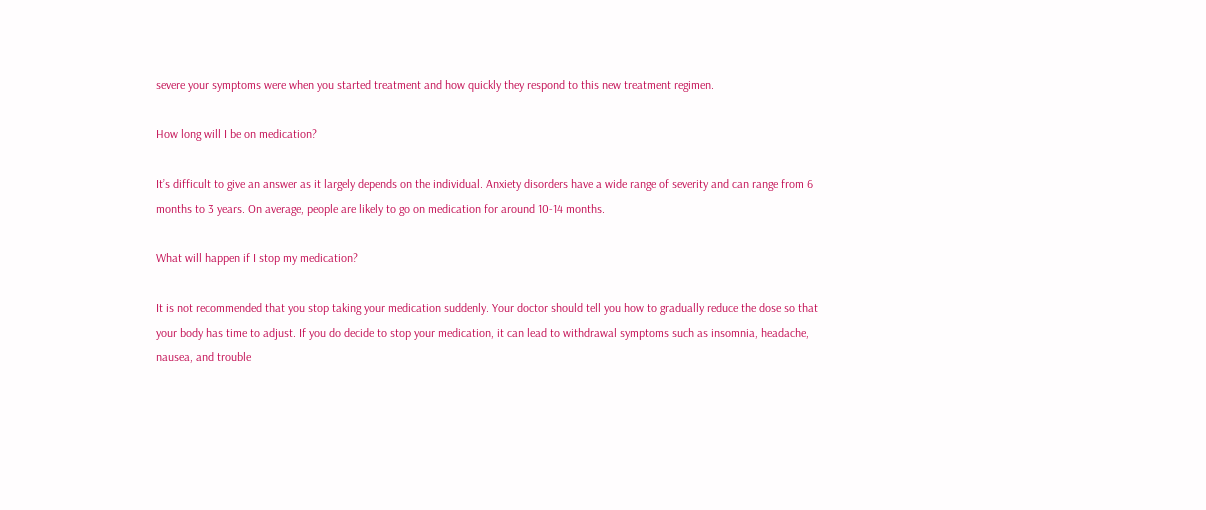severe your symptoms were when you started treatment and how quickly they respond to this new treatment regimen.

How long will I be on medication?

It’s difficult to give an answer as it largely depends on the individual. Anxiety disorders have a wide range of severity and can range from 6 months to 3 years. On average, people are likely to go on medication for around 10-14 months.

What will happen if I stop my medication?

It is not recommended that you stop taking your medication suddenly. Your doctor should tell you how to gradually reduce the dose so that your body has time to adjust. If you do decide to stop your medication, it can lead to withdrawal symptoms such as insomnia, headache, nausea, and trouble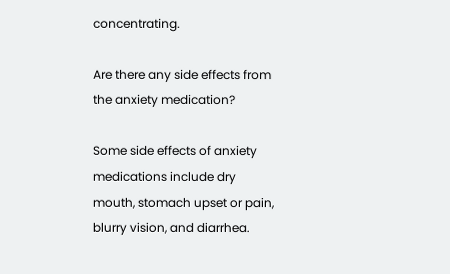concentrating.

Are there any side effects from the anxiety medication?

Some side effects of anxiety medications include dry mouth, stomach upset or pain, blurry vision, and diarrhea.